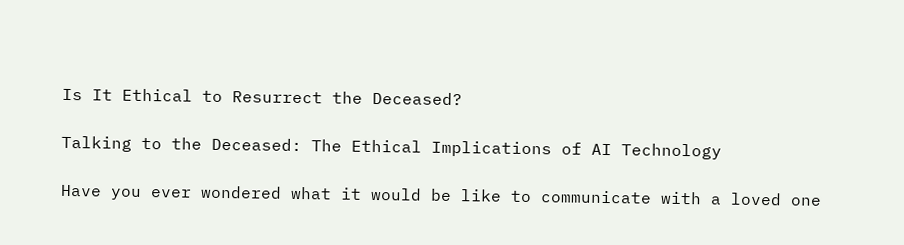Is It Ethical to Resurrect the Deceased?

Talking to the Deceased: The Ethical Implications of AI Technology

Have you ever wondered what it would be like to communicate with a loved one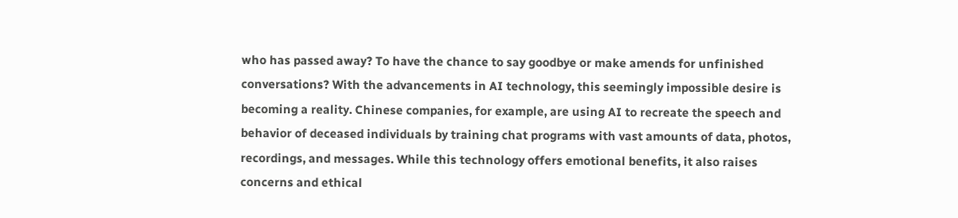who has passed away? To have the chance to say goodbye or make amends for unfinished conversations? With the advancements in AI technology, this seemingly impossible desire is becoming a reality. Chinese companies, for example, are using AI to recreate the speech and behavior of deceased individuals by training chat programs with vast amounts of data, photos, recordings, and messages. While this technology offers emotional benefits, it also raises concerns and ethical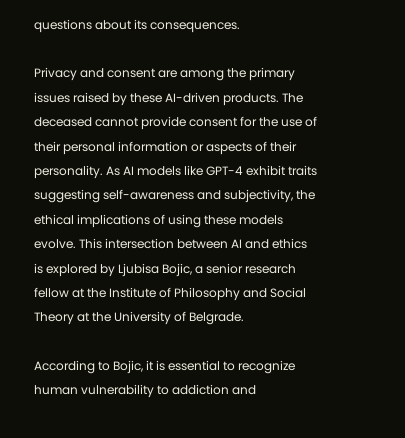questions about its consequences.

Privacy and consent are among the primary issues raised by these AI-driven products. The deceased cannot provide consent for the use of their personal information or aspects of their personality. As AI models like GPT-4 exhibit traits suggesting self-awareness and subjectivity, the ethical implications of using these models evolve. This intersection between AI and ethics is explored by Ljubisa Bojic, a senior research fellow at the Institute of Philosophy and Social Theory at the University of Belgrade.

According to Bojic, it is essential to recognize human vulnerability to addiction and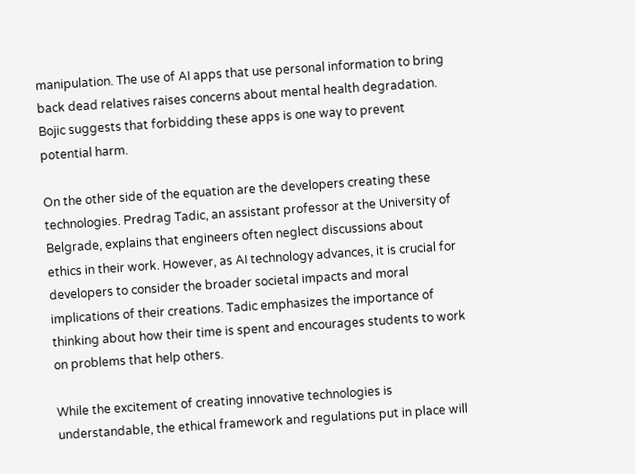manipulation. The use of AI apps that use personal information to bring back dead relatives raises concerns about mental health degradation. Bojic suggests that forbidding these apps is one way to prevent potential harm.

On the other side of the equation are the developers creating these technologies. Predrag Tadic, an assistant professor at the University of Belgrade, explains that engineers often neglect discussions about ethics in their work. However, as AI technology advances, it is crucial for developers to consider the broader societal impacts and moral implications of their creations. Tadic emphasizes the importance of thinking about how their time is spent and encourages students to work on problems that help others.

While the excitement of creating innovative technologies is understandable, the ethical framework and regulations put in place will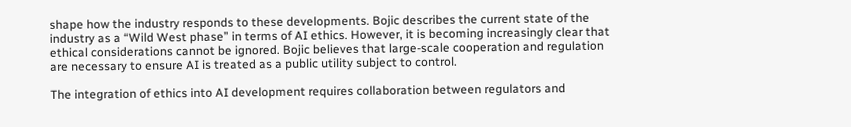shape how the industry responds to these developments. Bojic describes the current state of the industry as a “Wild West phase” in terms of AI ethics. However, it is becoming increasingly clear that ethical considerations cannot be ignored. Bojic believes that large-scale cooperation and regulation are necessary to ensure AI is treated as a public utility subject to control.

The integration of ethics into AI development requires collaboration between regulators and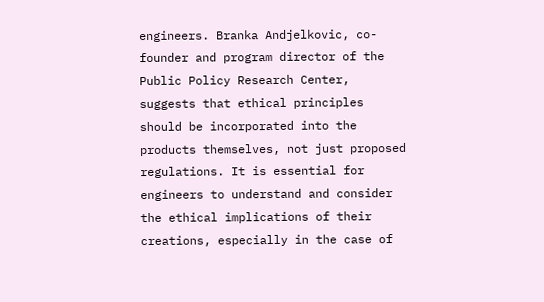engineers. Branka Andjelkovic, co-founder and program director of the Public Policy Research Center, suggests that ethical principles should be incorporated into the products themselves, not just proposed regulations. It is essential for engineers to understand and consider the ethical implications of their creations, especially in the case of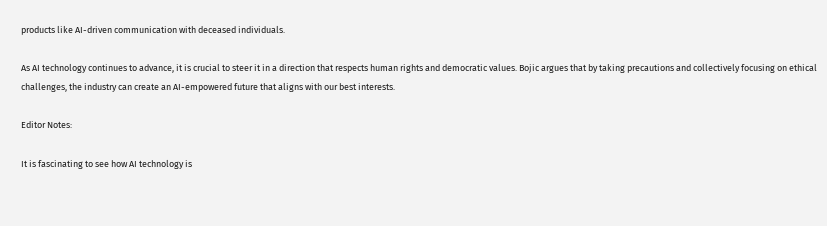products like AI-driven communication with deceased individuals.

As AI technology continues to advance, it is crucial to steer it in a direction that respects human rights and democratic values. Bojic argues that by taking precautions and collectively focusing on ethical challenges, the industry can create an AI-empowered future that aligns with our best interests.

Editor Notes:

It is fascinating to see how AI technology is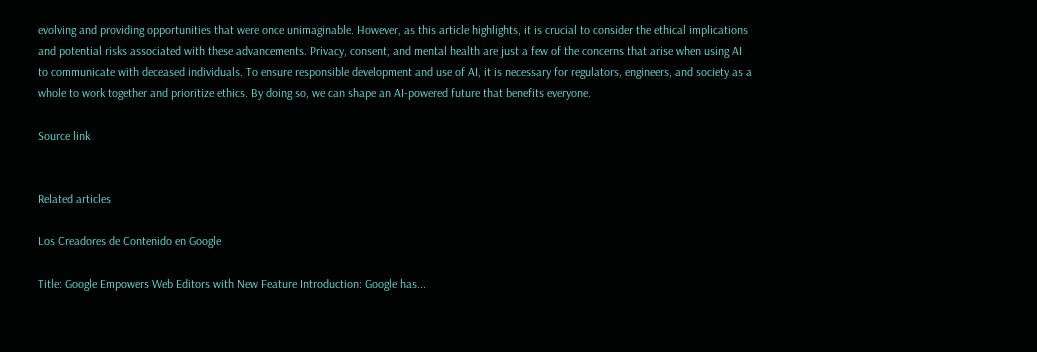evolving and providing opportunities that were once unimaginable. However, as this article highlights, it is crucial to consider the ethical implications and potential risks associated with these advancements. Privacy, consent, and mental health are just a few of the concerns that arise when using AI to communicate with deceased individuals. To ensure responsible development and use of AI, it is necessary for regulators, engineers, and society as a whole to work together and prioritize ethics. By doing so, we can shape an AI-powered future that benefits everyone.

Source link


Related articles

Los Creadores de Contenido en Google

Title: Google Empowers Web Editors with New Feature Introduction: Google has...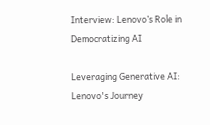Interview: Lenovo’s Role in Democratizing AI

Leveraging Generative AI: Lenovo's Journey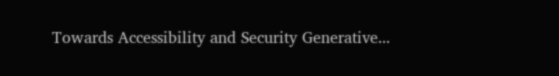Towards Accessibility and Security Generative...